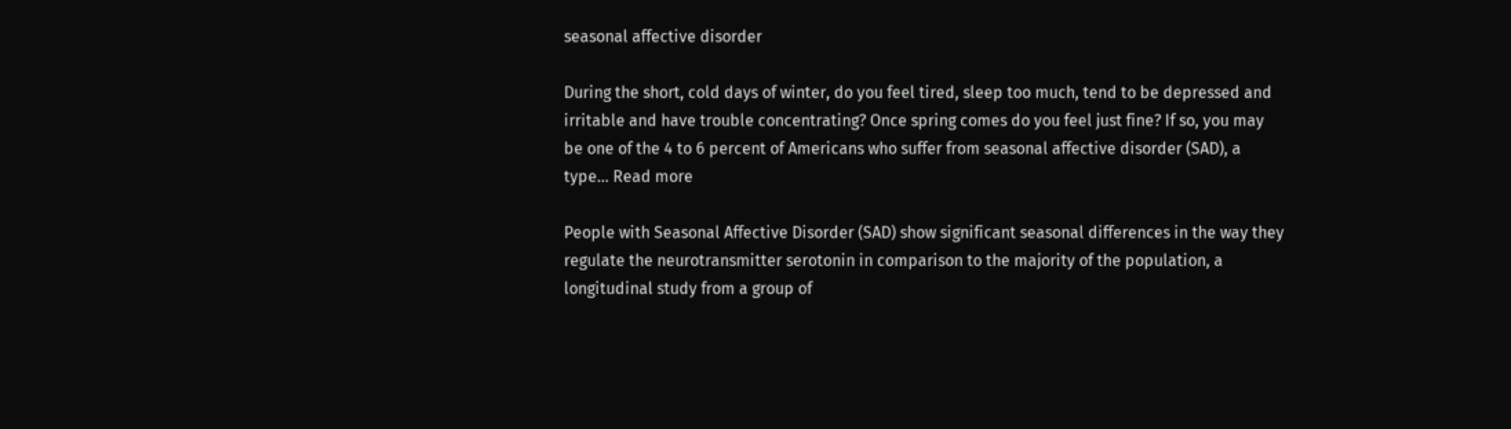seasonal affective disorder

During the short, cold days of winter, do you feel tired, sleep too much, tend to be depressed and irritable and have trouble concentrating? Once spring comes do you feel just fine? If so, you may be one of the 4 to 6 percent of Americans who suffer from seasonal affective disorder (SAD), a type… Read more

People with Seasonal Affective Disorder (SAD) show significant seasonal differences in the way they regulate the neurotransmitter serotonin in comparison to the majority of the population, a longitudinal study from a group of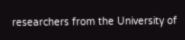researchers from the University of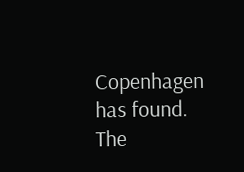Copenhagen has found. The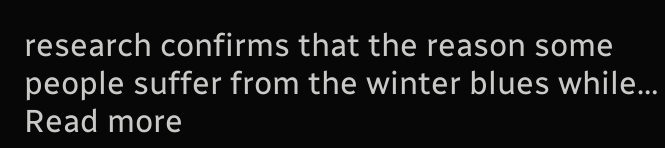research confirms that the reason some people suffer from the winter blues while… Read more